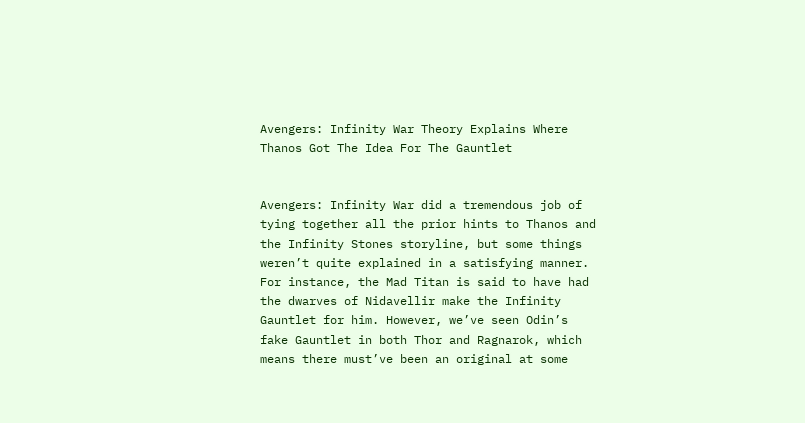Avengers: Infinity War Theory Explains Where Thanos Got The Idea For The Gauntlet


Avengers: Infinity War did a tremendous job of tying together all the prior hints to Thanos and the Infinity Stones storyline, but some things weren’t quite explained in a satisfying manner. For instance, the Mad Titan is said to have had the dwarves of Nidavellir make the Infinity Gauntlet for him. However, we’ve seen Odin’s fake Gauntlet in both Thor and Ragnarok, which means there must’ve been an original at some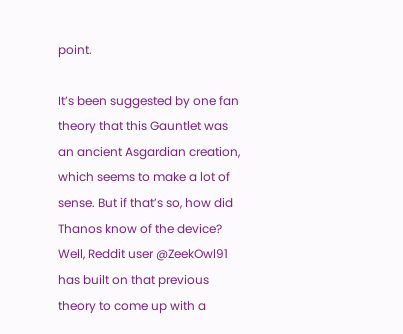point.

It’s been suggested by one fan theory that this Gauntlet was an ancient Asgardian creation, which seems to make a lot of sense. But if that’s so, how did Thanos know of the device? Well, Reddit user @ZeekOwl91 has built on that previous theory to come up with a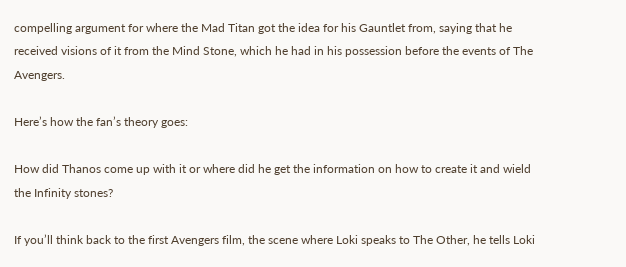compelling argument for where the Mad Titan got the idea for his Gauntlet from, saying that he received visions of it from the Mind Stone, which he had in his possession before the events of The Avengers.

Here’s how the fan’s theory goes:

How did Thanos come up with it or where did he get the information on how to create it and wield the Infinity stones?

If you’ll think back to the first Avengers film, the scene where Loki speaks to The Other, he tells Loki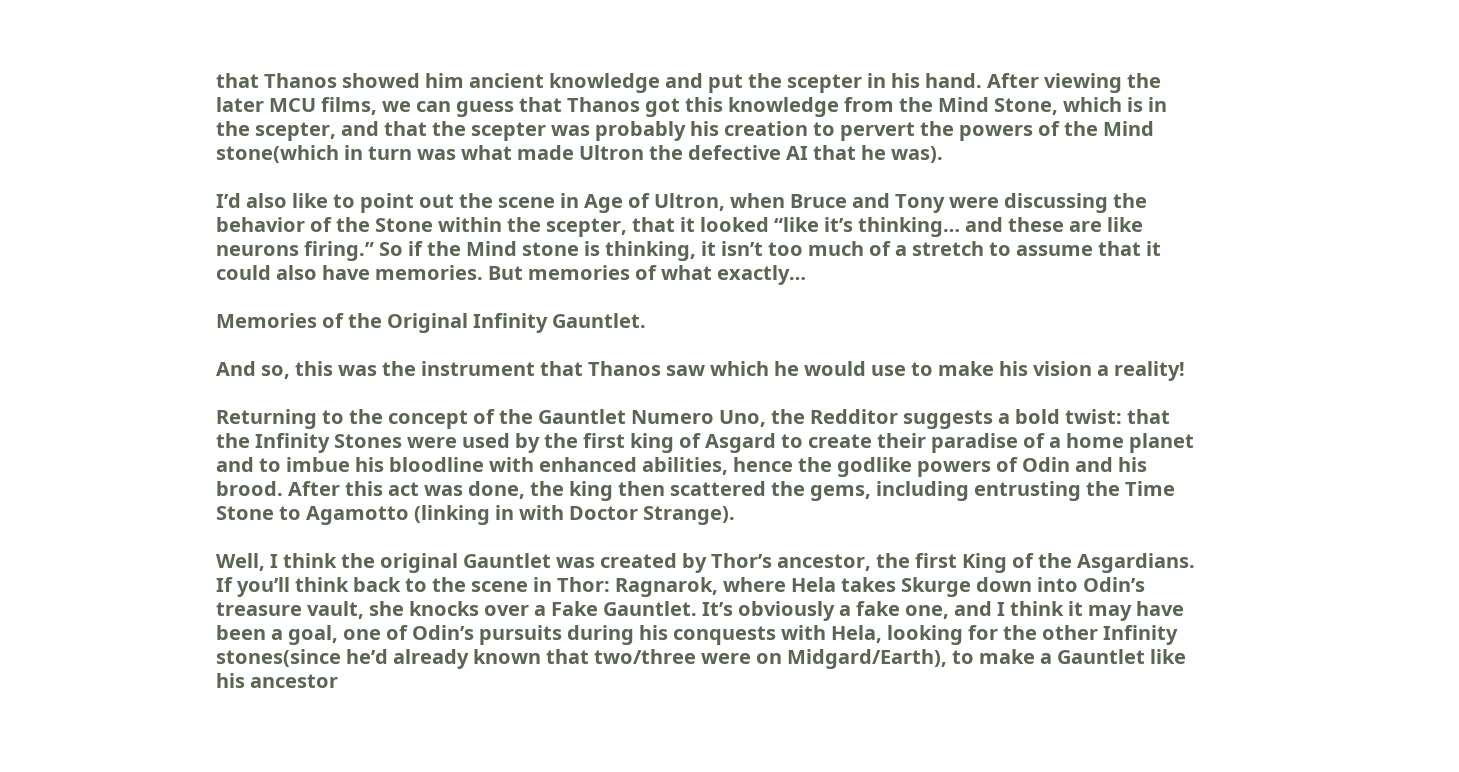that Thanos showed him ancient knowledge and put the scepter in his hand. After viewing the later MCU films, we can guess that Thanos got this knowledge from the Mind Stone, which is in the scepter, and that the scepter was probably his creation to pervert the powers of the Mind stone(which in turn was what made Ultron the defective AI that he was).

I’d also like to point out the scene in Age of Ultron, when Bruce and Tony were discussing the behavior of the Stone within the scepter, that it looked “like it’s thinking… and these are like neurons firing.” So if the Mind stone is thinking, it isn’t too much of a stretch to assume that it could also have memories. But memories of what exactly…

Memories of the Original Infinity Gauntlet.

And so, this was the instrument that Thanos saw which he would use to make his vision a reality!

Returning to the concept of the Gauntlet Numero Uno, the Redditor suggests a bold twist: that the Infinity Stones were used by the first king of Asgard to create their paradise of a home planet and to imbue his bloodline with enhanced abilities, hence the godlike powers of Odin and his brood. After this act was done, the king then scattered the gems, including entrusting the Time Stone to Agamotto (linking in with Doctor Strange).

Well, I think the original Gauntlet was created by Thor’s ancestor, the first King of the Asgardians. If you’ll think back to the scene in Thor: Ragnarok, where Hela takes Skurge down into Odin’s treasure vault, she knocks over a Fake Gauntlet. It’s obviously a fake one, and I think it may have been a goal, one of Odin’s pursuits during his conquests with Hela, looking for the other Infinity stones(since he’d already known that two/three were on Midgard/Earth), to make a Gauntlet like his ancestor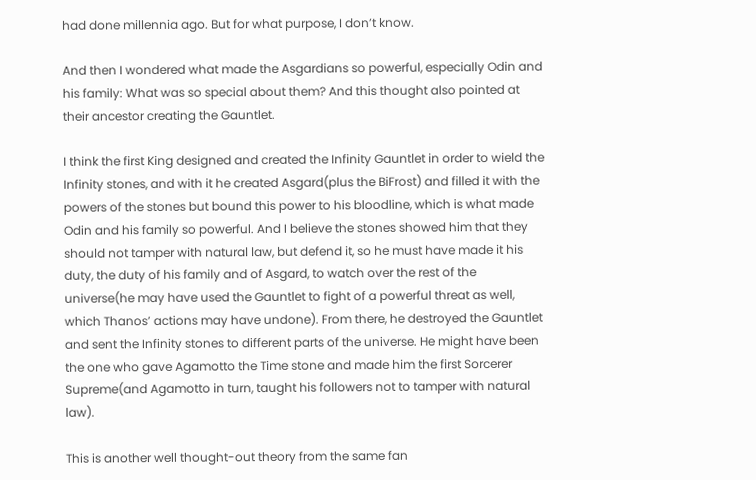had done millennia ago. But for what purpose, I don’t know.

And then I wondered what made the Asgardians so powerful, especially Odin and his family: What was so special about them? And this thought also pointed at their ancestor creating the Gauntlet.

I think the first King designed and created the Infinity Gauntlet in order to wield the Infinity stones, and with it he created Asgard(plus the BiFrost) and filled it with the powers of the stones but bound this power to his bloodline, which is what made Odin and his family so powerful. And I believe the stones showed him that they should not tamper with natural law, but defend it, so he must have made it his duty, the duty of his family and of Asgard, to watch over the rest of the universe(he may have used the Gauntlet to fight of a powerful threat as well, which Thanos’ actions may have undone). From there, he destroyed the Gauntlet and sent the Infinity stones to different parts of the universe. He might have been the one who gave Agamotto the Time stone and made him the first Sorcerer Supreme(and Agamotto in turn, taught his followers not to tamper with natural law).

This is another well thought-out theory from the same fan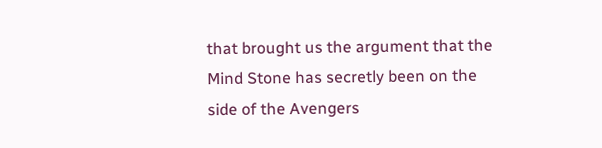that brought us the argument that the Mind Stone has secretly been on the side of the Avengers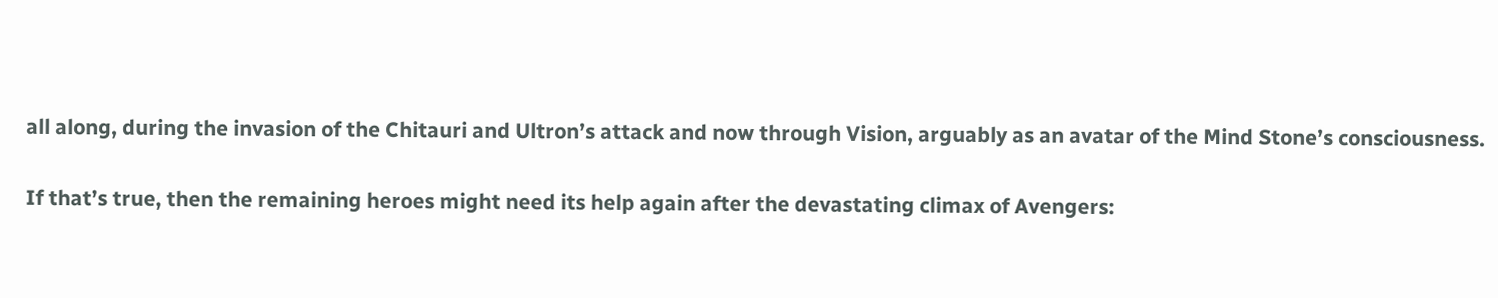all along, during the invasion of the Chitauri and Ultron’s attack and now through Vision, arguably as an avatar of the Mind Stone’s consciousness.

If that’s true, then the remaining heroes might need its help again after the devastating climax of Avengers: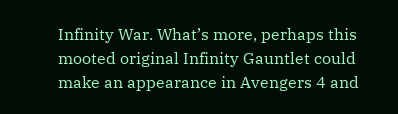Infinity War. What’s more, perhaps this mooted original Infinity Gauntlet could make an appearance in Avengers 4 and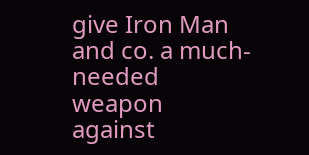give Iron Man and co. a much-needed weapon against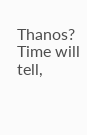Thanos? Time will tell,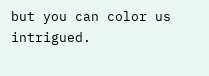but you can color us intrigued.